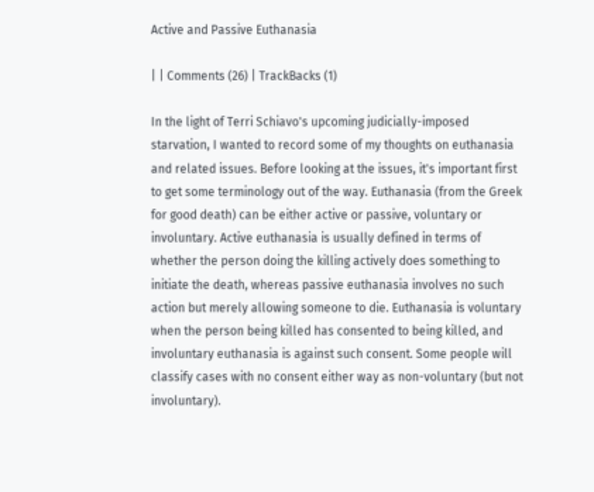Active and Passive Euthanasia

| | Comments (26) | TrackBacks (1)

In the light of Terri Schiavo's upcoming judicially-imposed starvation, I wanted to record some of my thoughts on euthanasia and related issues. Before looking at the issues, it's important first to get some terminology out of the way. Euthanasia (from the Greek for good death) can be either active or passive, voluntary or involuntary. Active euthanasia is usually defined in terms of whether the person doing the killing actively does something to initiate the death, whereas passive euthanasia involves no such action but merely allowing someone to die. Euthanasia is voluntary when the person being killed has consented to being killed, and involuntary euthanasia is against such consent. Some people will classify cases with no consent either way as non-voluntary (but not involuntary).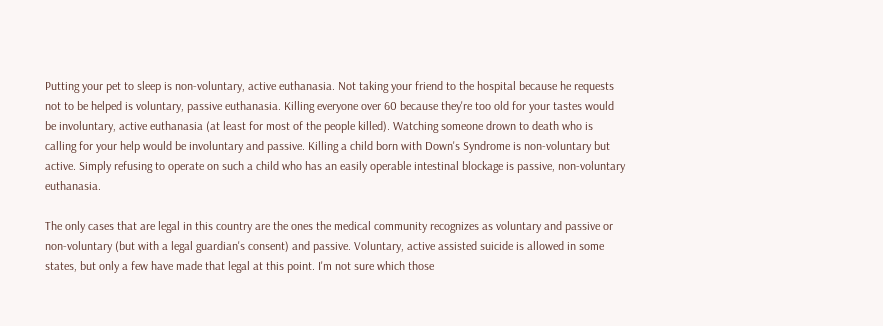Putting your pet to sleep is non-voluntary, active euthanasia. Not taking your friend to the hospital because he requests not to be helped is voluntary, passive euthanasia. Killing everyone over 60 because they're too old for your tastes would be involuntary, active euthanasia (at least for most of the people killed). Watching someone drown to death who is calling for your help would be involuntary and passive. Killing a child born with Down's Syndrome is non-voluntary but active. Simply refusing to operate on such a child who has an easily operable intestinal blockage is passive, non-voluntary euthanasia.

The only cases that are legal in this country are the ones the medical community recognizes as voluntary and passive or non-voluntary (but with a legal guardian's consent) and passive. Voluntary, active assisted suicide is allowed in some states, but only a few have made that legal at this point. I'm not sure which those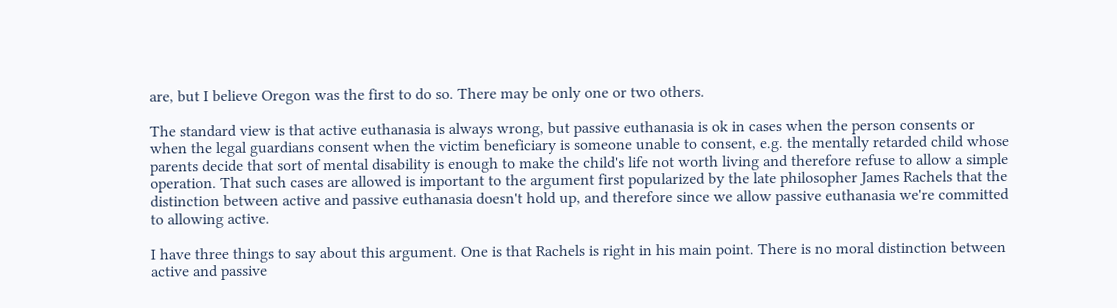are, but I believe Oregon was the first to do so. There may be only one or two others.

The standard view is that active euthanasia is always wrong, but passive euthanasia is ok in cases when the person consents or when the legal guardians consent when the victim beneficiary is someone unable to consent, e.g. the mentally retarded child whose parents decide that sort of mental disability is enough to make the child's life not worth living and therefore refuse to allow a simple operation. That such cases are allowed is important to the argument first popularized by the late philosopher James Rachels that the distinction between active and passive euthanasia doesn't hold up, and therefore since we allow passive euthanasia we're committed to allowing active.

I have three things to say about this argument. One is that Rachels is right in his main point. There is no moral distinction between active and passive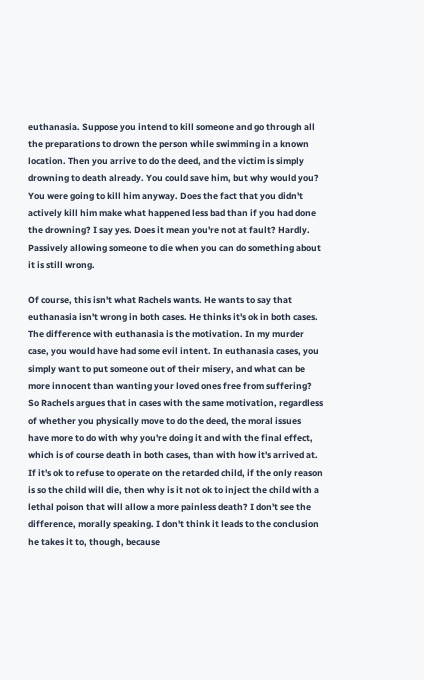euthanasia. Suppose you intend to kill someone and go through all the preparations to drown the person while swimming in a known location. Then you arrive to do the deed, and the victim is simply drowning to death already. You could save him, but why would you? You were going to kill him anyway. Does the fact that you didn't actively kill him make what happened less bad than if you had done the drowning? I say yes. Does it mean you're not at fault? Hardly. Passively allowing someone to die when you can do something about it is still wrong.

Of course, this isn't what Rachels wants. He wants to say that euthanasia isn't wrong in both cases. He thinks it's ok in both cases. The difference with euthanasia is the motivation. In my murder case, you would have had some evil intent. In euthanasia cases, you simply want to put someone out of their misery, and what can be more innocent than wanting your loved ones free from suffering? So Rachels argues that in cases with the same motivation, regardless of whether you physically move to do the deed, the moral issues have more to do with why you're doing it and with the final effect, which is of course death in both cases, than with how it's arrived at. If it's ok to refuse to operate on the retarded child, if the only reason is so the child will die, then why is it not ok to inject the child with a lethal poison that will allow a more painless death? I don't see the difference, morally speaking. I don't think it leads to the conclusion he takes it to, though, because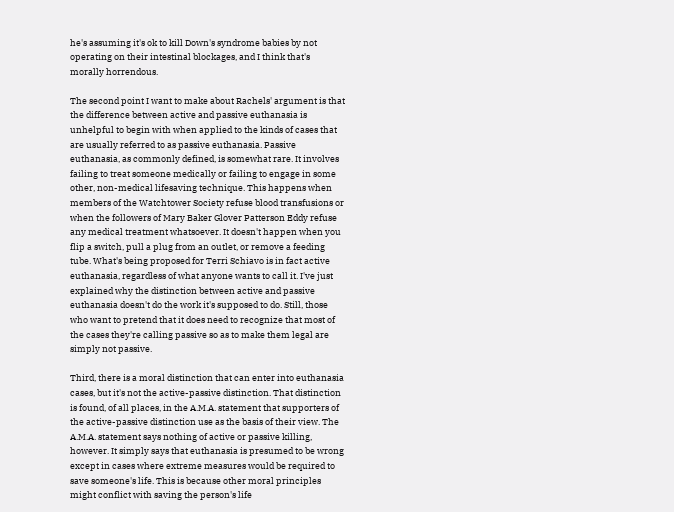he's assuming it's ok to kill Down's syndrome babies by not operating on their intestinal blockages, and I think that's morally horrendous.

The second point I want to make about Rachels' argument is that the difference between active and passive euthanasia is unhelpful to begin with when applied to the kinds of cases that are usually referred to as passive euthanasia. Passive euthanasia, as commonly defined, is somewhat rare. It involves failing to treat someone medically or failing to engage in some other, non-medical lifesaving technique. This happens when members of the Watchtower Society refuse blood transfusions or when the followers of Mary Baker Glover Patterson Eddy refuse any medical treatment whatsoever. It doesn't happen when you flip a switch, pull a plug from an outlet, or remove a feeding tube. What's being proposed for Terri Schiavo is in fact active euthanasia, regardless of what anyone wants to call it. I've just explained why the distinction between active and passive euthanasia doesn't do the work it's supposed to do. Still, those who want to pretend that it does need to recognize that most of the cases they're calling passive so as to make them legal are simply not passive.

Third, there is a moral distinction that can enter into euthanasia cases, but it's not the active-passive distinction. That distinction is found, of all places, in the A.M.A. statement that supporters of the active-passive distinction use as the basis of their view. The A.M.A. statement says nothing of active or passive killing, however. It simply says that euthanasia is presumed to be wrong except in cases where extreme measures would be required to save someone's life. This is because other moral principles might conflict with saving the person's life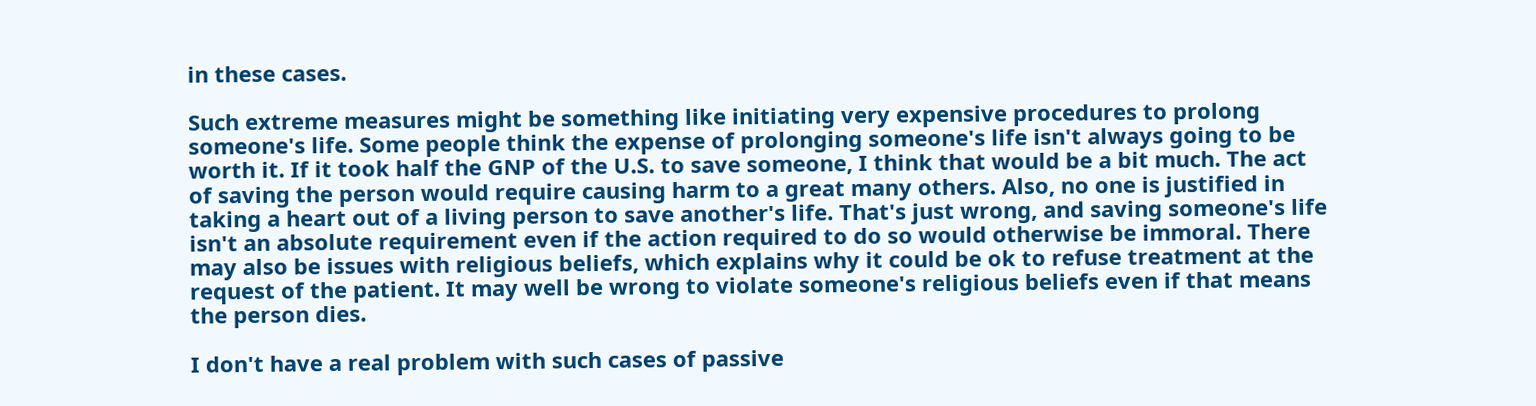in these cases.

Such extreme measures might be something like initiating very expensive procedures to prolong someone's life. Some people think the expense of prolonging someone's life isn't always going to be worth it. If it took half the GNP of the U.S. to save someone, I think that would be a bit much. The act of saving the person would require causing harm to a great many others. Also, no one is justified in taking a heart out of a living person to save another's life. That's just wrong, and saving someone's life isn't an absolute requirement even if the action required to do so would otherwise be immoral. There may also be issues with religious beliefs, which explains why it could be ok to refuse treatment at the request of the patient. It may well be wrong to violate someone's religious beliefs even if that means the person dies.

I don't have a real problem with such cases of passive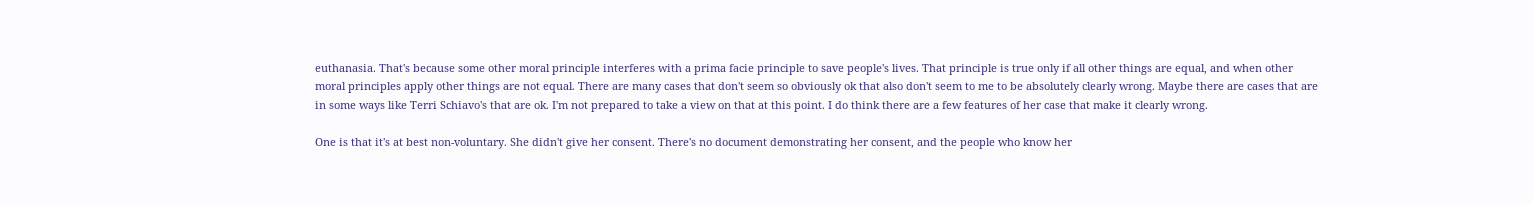euthanasia. That's because some other moral principle interferes with a prima facie principle to save people's lives. That principle is true only if all other things are equal, and when other moral principles apply other things are not equal. There are many cases that don't seem so obviously ok that also don't seem to me to be absolutely clearly wrong. Maybe there are cases that are in some ways like Terri Schiavo's that are ok. I'm not prepared to take a view on that at this point. I do think there are a few features of her case that make it clearly wrong.

One is that it's at best non-voluntary. She didn't give her consent. There's no document demonstrating her consent, and the people who know her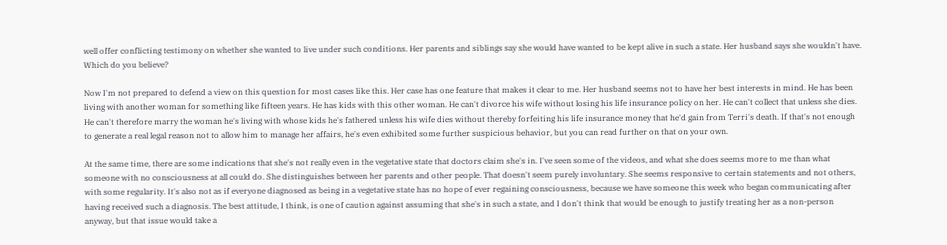well offer conflicting testimony on whether she wanted to live under such conditions. Her parents and siblings say she would have wanted to be kept alive in such a state. Her husband says she wouldn't have. Which do you believe?

Now I'm not prepared to defend a view on this question for most cases like this. Her case has one feature that makes it clear to me. Her husband seems not to have her best interests in mind. He has been living with another woman for something like fifteen years. He has kids with this other woman. He can't divorce his wife without losing his life insurance policy on her. He can't collect that unless she dies. He can't therefore marry the woman he's living with whose kids he's fathered unless his wife dies without thereby forfeiting his life insurance money that he'd gain from Terri's death. If that's not enough to generate a real legal reason not to allow him to manage her affairs, he's even exhibited some further suspicious behavior, but you can read further on that on your own.

At the same time, there are some indications that she's not really even in the vegetative state that doctors claim she's in. I've seen some of the videos, and what she does seems more to me than what someone with no consciousness at all could do. She distinguishes between her parents and other people. That doesn't seem purely involuntary. She seems responsive to certain statements and not others, with some regularity. It's also not as if everyone diagnosed as being in a vegetative state has no hope of ever regaining consciousness, because we have someone this week who began communicating after having received such a diagnosis. The best attitude, I think, is one of caution against assuming that she's in such a state, and I don't think that would be enough to justify treating her as a non-person anyway, but that issue would take a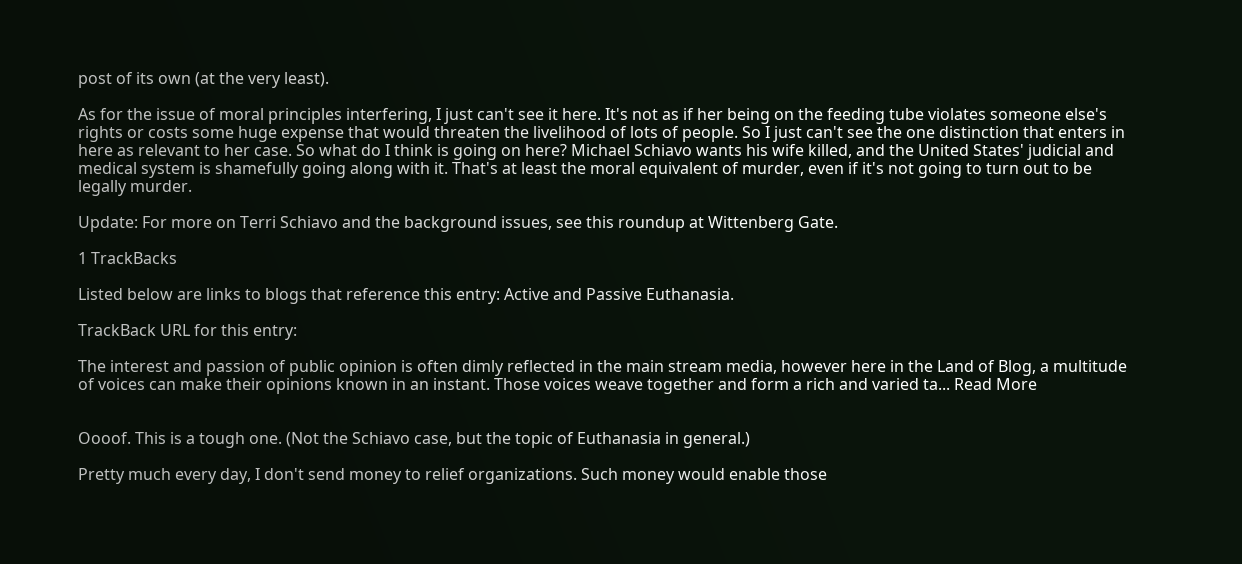post of its own (at the very least).

As for the issue of moral principles interfering, I just can't see it here. It's not as if her being on the feeding tube violates someone else's rights or costs some huge expense that would threaten the livelihood of lots of people. So I just can't see the one distinction that enters in here as relevant to her case. So what do I think is going on here? Michael Schiavo wants his wife killed, and the United States' judicial and medical system is shamefully going along with it. That's at least the moral equivalent of murder, even if it's not going to turn out to be legally murder.

Update: For more on Terri Schiavo and the background issues, see this roundup at Wittenberg Gate.

1 TrackBacks

Listed below are links to blogs that reference this entry: Active and Passive Euthanasia.

TrackBack URL for this entry:

The interest and passion of public opinion is often dimly reflected in the main stream media, however here in the Land of Blog, a multitude of voices can make their opinions known in an instant. Those voices weave together and form a rich and varied ta... Read More


Oooof. This is a tough one. (Not the Schiavo case, but the topic of Euthanasia in general.)

Pretty much every day, I don't send money to relief organizations. Such money would enable those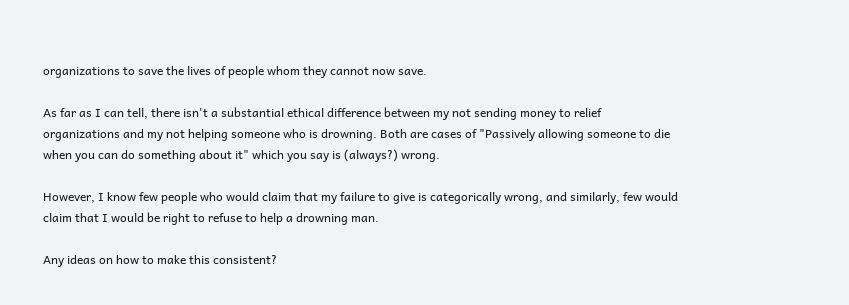organizations to save the lives of people whom they cannot now save.

As far as I can tell, there isn't a substantial ethical difference between my not sending money to relief organizations and my not helping someone who is drowning. Both are cases of "Passively allowing someone to die when you can do something about it" which you say is (always?) wrong.

However, I know few people who would claim that my failure to give is categorically wrong, and similarly, few would claim that I would be right to refuse to help a drowning man.

Any ideas on how to make this consistent?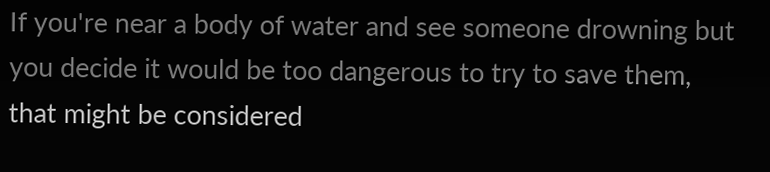If you're near a body of water and see someone drowning but you decide it would be too dangerous to try to save them, that might be considered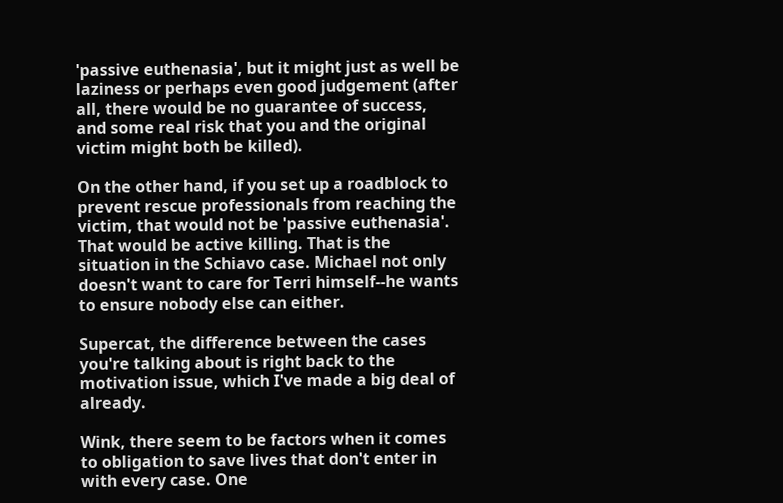'passive euthenasia', but it might just as well be laziness or perhaps even good judgement (after all, there would be no guarantee of success, and some real risk that you and the original victim might both be killed).

On the other hand, if you set up a roadblock to prevent rescue professionals from reaching the victim, that would not be 'passive euthenasia'. That would be active killing. That is the situation in the Schiavo case. Michael not only doesn't want to care for Terri himself--he wants to ensure nobody else can either.

Supercat, the difference between the cases you're talking about is right back to the motivation issue, which I've made a big deal of already.

Wink, there seem to be factors when it comes to obligation to save lives that don't enter in with every case. One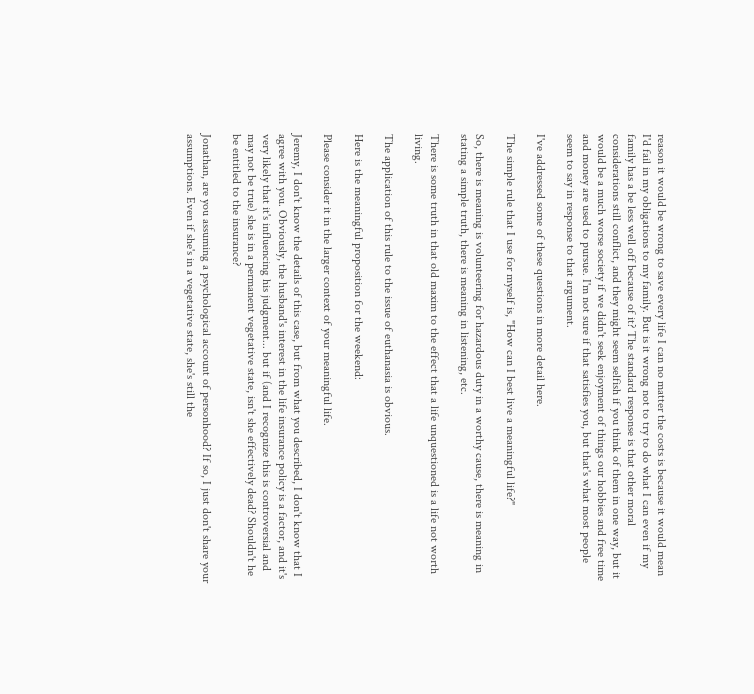reason it would be wrong to save every life I can no matter the costs is because it would mean I'd fail in my obligations to my family. But is it wrong not to try to do what I can even if my family has a be less well off because of it? The standard response is that other moral considerations still conflict, and they might seem selfish if you think of them in one way, but it would be a much worse society if we didn't seek enjoyment of things our hobbies and free time and money are used to pursue. I'm not sure if that satisfies you, but that's what most people seem to say in response to that argument.

I've addressed some of these questions in more detail here.

The simple rule that I use for myself is, "How can I best live a meaningful life?"

So, there is meaning is volunteering for hazardous duty in a worthy cause, there is meaning in stating a simple truth, there is meaning in listening, etc.

There is some truth in that old maxim to the effect that a life unquestioned is a life not worth living.

The application of this rule to the issue of euthanasia is obvious.

Here is the meaningful proposition for the weekend:

Please consider it in the larger context of your meaningful life.

Jeremy, I don't know the details of this case, but from what you described, I don't know that I agree with you. Obviously, the husband's interest in the life insurance policy is a factor, and it's very likely that it's influencing his judgment... but if (and I recognize this is controversial and may not be true) she is in a permanent vegetative state, isn't she effectively dead? Shouldn't he be entitled to the insurance?

Jonathan, are you assuming a psychological account of personhood? If so, I just don't share your assumptions. Even if she's in a vegetative state, she's still the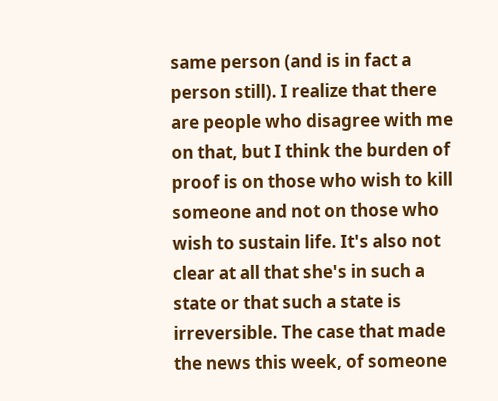same person (and is in fact a person still). I realize that there are people who disagree with me on that, but I think the burden of proof is on those who wish to kill someone and not on those who wish to sustain life. It's also not clear at all that she's in such a state or that such a state is irreversible. The case that made the news this week, of someone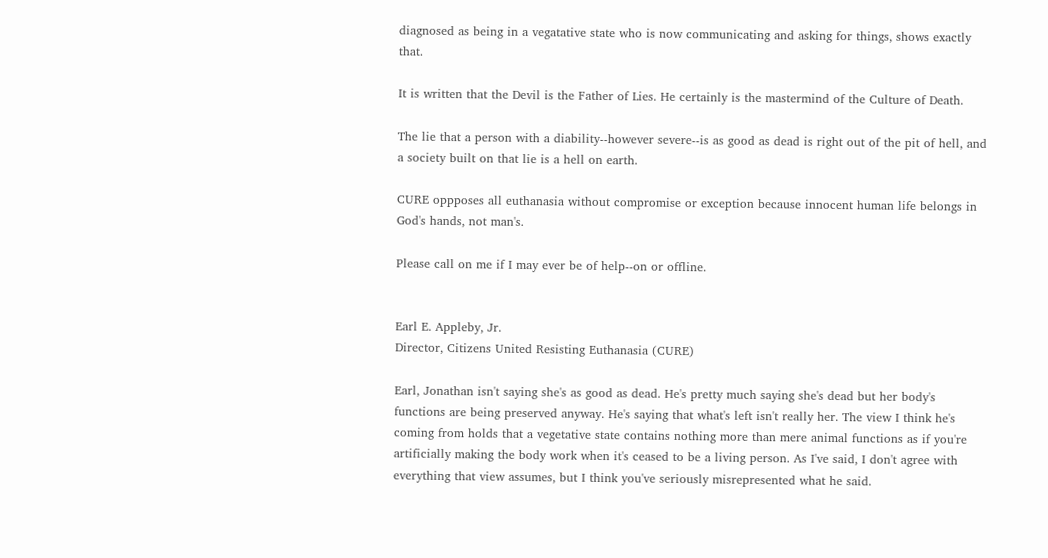diagnosed as being in a vegatative state who is now communicating and asking for things, shows exactly that.

It is written that the Devil is the Father of Lies. He certainly is the mastermind of the Culture of Death.

The lie that a person with a diability--however severe--is as good as dead is right out of the pit of hell, and a society built on that lie is a hell on earth.

CURE oppposes all euthanasia without compromise or exception because innocent human life belongs in God's hands, not man's.

Please call on me if I may ever be of help--on or offline.


Earl E. Appleby, Jr.
Director, Citizens United Resisting Euthanasia (CURE)

Earl, Jonathan isn't saying she's as good as dead. He's pretty much saying she's dead but her body's functions are being preserved anyway. He's saying that what's left isn't really her. The view I think he's coming from holds that a vegetative state contains nothing more than mere animal functions as if you're artificially making the body work when it's ceased to be a living person. As I've said, I don't agree with everything that view assumes, but I think you've seriously misrepresented what he said.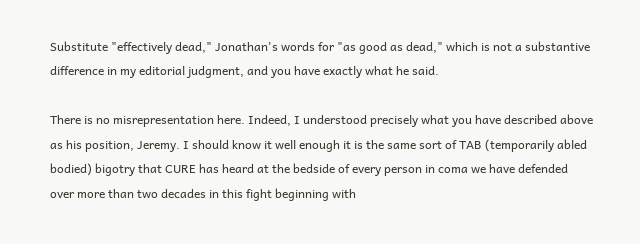Substitute "effectively dead," Jonathan's words for "as good as dead," which is not a substantive difference in my editorial judgment, and you have exactly what he said.

There is no misrepresentation here. Indeed, I understood precisely what you have described above as his position, Jeremy. I should know it well enough it is the same sort of TAB (temporarily abled bodied) bigotry that CURE has heard at the bedside of every person in coma we have defended over more than two decades in this fight beginning with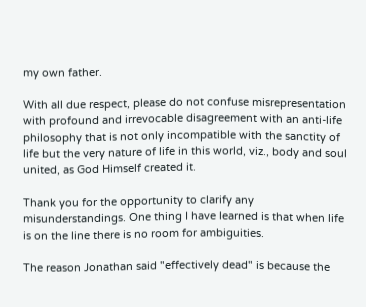my own father.

With all due respect, please do not confuse misrepresentation with profound and irrevocable disagreement with an anti-life philosophy that is not only incompatible with the sanctity of life but the very nature of life in this world, viz., body and soul united, as God Himself created it.

Thank you for the opportunity to clarify any misunderstandings. One thing I have learned is that when life is on the line there is no room for ambiguities.

The reason Jonathan said "effectively dead" is because the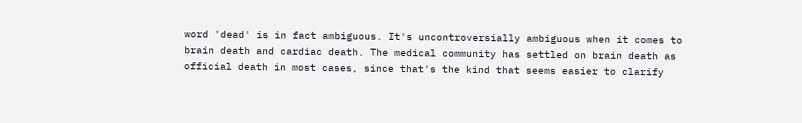word 'dead' is in fact ambiguous. It's uncontroversially ambiguous when it comes to brain death and cardiac death. The medical community has settled on brain death as official death in most cases, since that's the kind that seems easier to clarify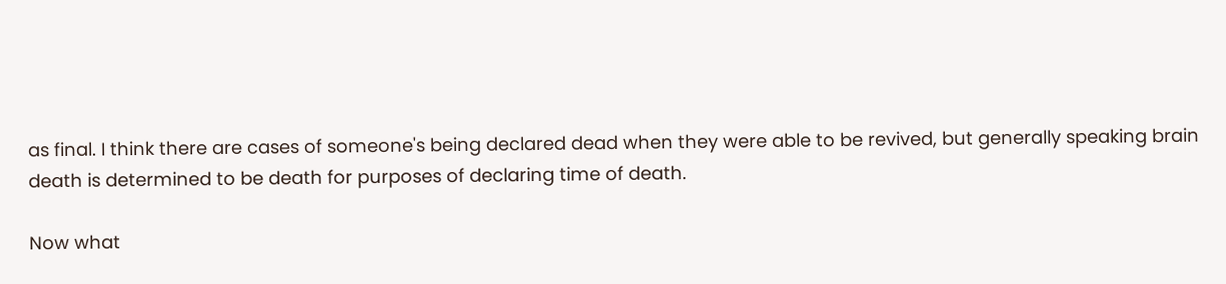as final. I think there are cases of someone's being declared dead when they were able to be revived, but generally speaking brain death is determined to be death for purposes of declaring time of death.

Now what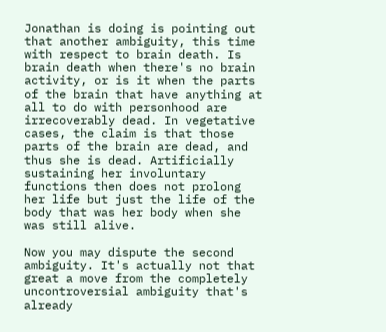Jonathan is doing is pointing out that another ambiguity, this time with respect to brain death. Is brain death when there's no brain activity, or is it when the parts of the brain that have anything at all to do with personhood are irrecoverably dead. In vegetative cases, the claim is that those parts of the brain are dead, and thus she is dead. Artificially sustaining her involuntary functions then does not prolong her life but just the life of the body that was her body when she was still alive.

Now you may dispute the second ambiguity. It's actually not that great a move from the completely uncontroversial ambiguity that's already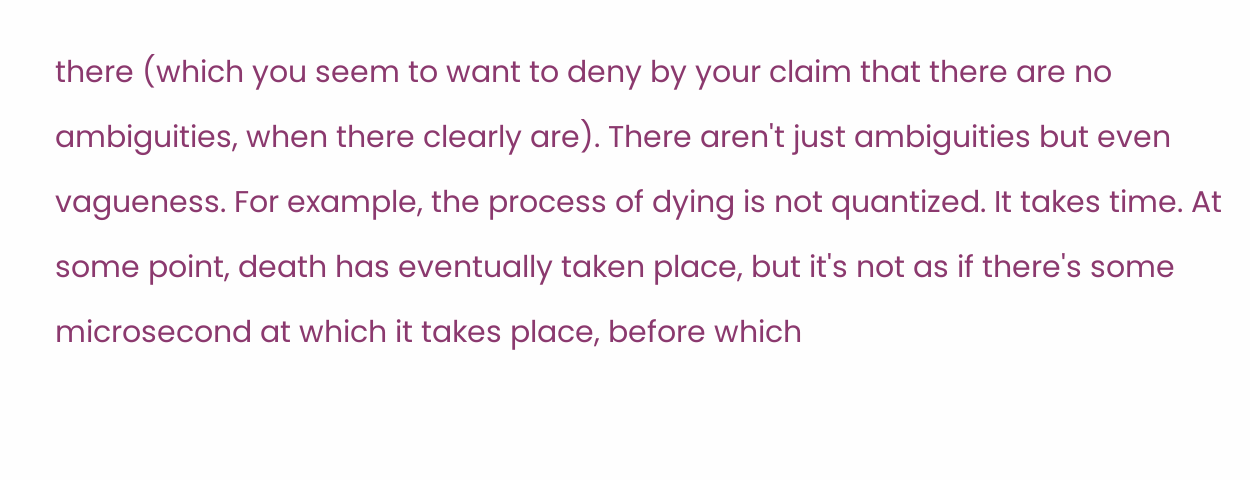there (which you seem to want to deny by your claim that there are no ambiguities, when there clearly are). There aren't just ambiguities but even vagueness. For example, the process of dying is not quantized. It takes time. At some point, death has eventually taken place, but it's not as if there's some microsecond at which it takes place, before which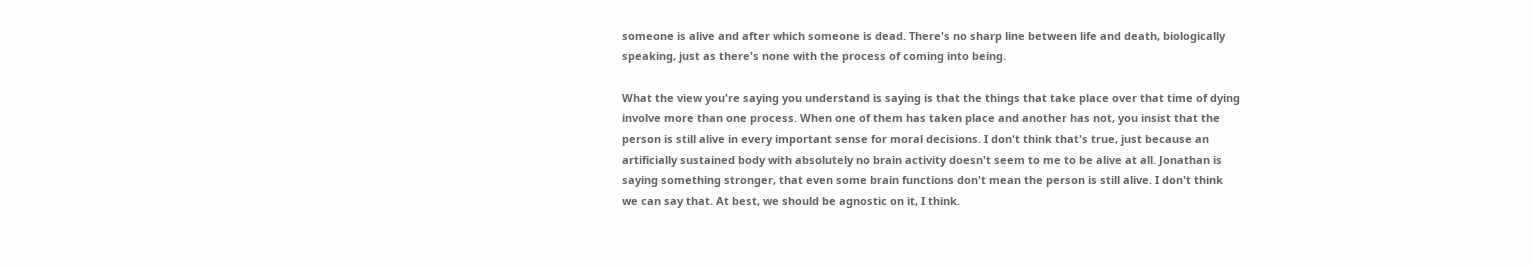someone is alive and after which someone is dead. There's no sharp line between life and death, biologically speaking, just as there's none with the process of coming into being.

What the view you're saying you understand is saying is that the things that take place over that time of dying involve more than one process. When one of them has taken place and another has not, you insist that the person is still alive in every important sense for moral decisions. I don't think that's true, just because an artificially sustained body with absolutely no brain activity doesn't seem to me to be alive at all. Jonathan is saying something stronger, that even some brain functions don't mean the person is still alive. I don't think we can say that. At best, we should be agnostic on it, I think.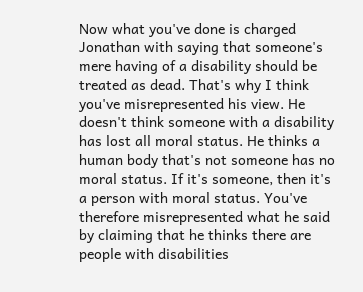Now what you've done is charged Jonathan with saying that someone's mere having of a disability should be treated as dead. That's why I think you've misrepresented his view. He doesn't think someone with a disability has lost all moral status. He thinks a human body that's not someone has no moral status. If it's someone, then it's a person with moral status. You've therefore misrepresented what he said by claiming that he thinks there are people with disabilities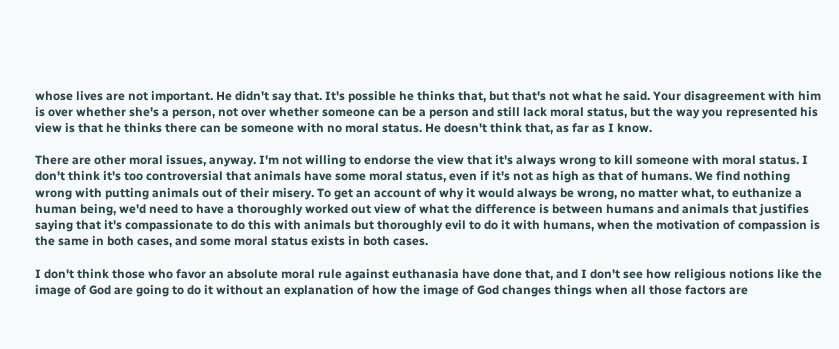whose lives are not important. He didn't say that. It's possible he thinks that, but that's not what he said. Your disagreement with him is over whether she's a person, not over whether someone can be a person and still lack moral status, but the way you represented his view is that he thinks there can be someone with no moral status. He doesn't think that, as far as I know.

There are other moral issues, anyway. I'm not willing to endorse the view that it's always wrong to kill someone with moral status. I don't think it's too controversial that animals have some moral status, even if it's not as high as that of humans. We find nothing wrong with putting animals out of their misery. To get an account of why it would always be wrong, no matter what, to euthanize a human being, we'd need to have a thoroughly worked out view of what the difference is between humans and animals that justifies saying that it's compassionate to do this with animals but thoroughly evil to do it with humans, when the motivation of compassion is the same in both cases, and some moral status exists in both cases.

I don't think those who favor an absolute moral rule against euthanasia have done that, and I don't see how religious notions like the image of God are going to do it without an explanation of how the image of God changes things when all those factors are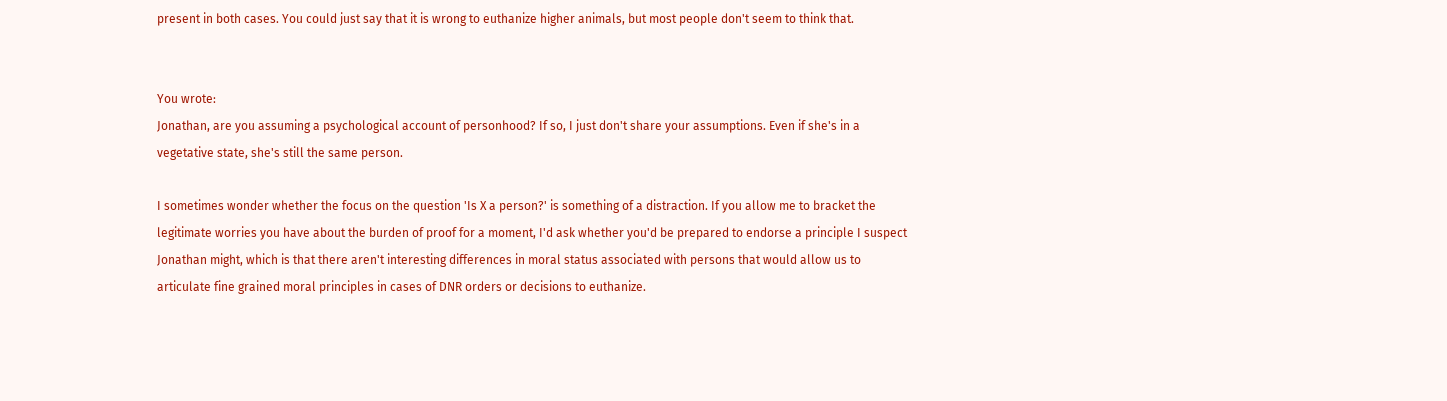present in both cases. You could just say that it is wrong to euthanize higher animals, but most people don't seem to think that.


You wrote:
Jonathan, are you assuming a psychological account of personhood? If so, I just don't share your assumptions. Even if she's in a vegetative state, she's still the same person.

I sometimes wonder whether the focus on the question 'Is X a person?' is something of a distraction. If you allow me to bracket the legitimate worries you have about the burden of proof for a moment, I'd ask whether you'd be prepared to endorse a principle I suspect Jonathan might, which is that there aren't interesting differences in moral status associated with persons that would allow us to articulate fine grained moral principles in cases of DNR orders or decisions to euthanize.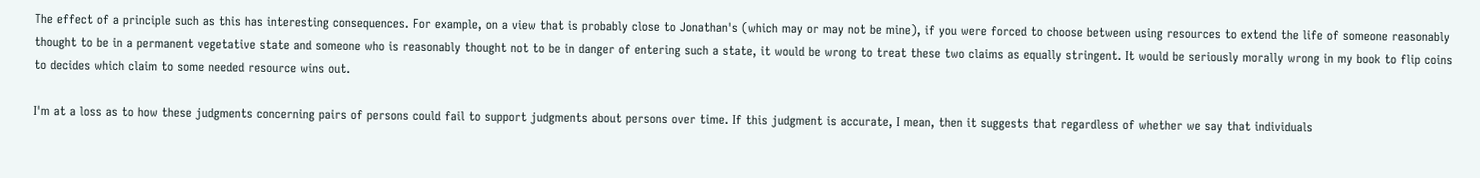The effect of a principle such as this has interesting consequences. For example, on a view that is probably close to Jonathan's (which may or may not be mine), if you were forced to choose between using resources to extend the life of someone reasonably thought to be in a permanent vegetative state and someone who is reasonably thought not to be in danger of entering such a state, it would be wrong to treat these two claims as equally stringent. It would be seriously morally wrong in my book to flip coins to decides which claim to some needed resource wins out.

I'm at a loss as to how these judgments concerning pairs of persons could fail to support judgments about persons over time. If this judgment is accurate, I mean, then it suggests that regardless of whether we say that individuals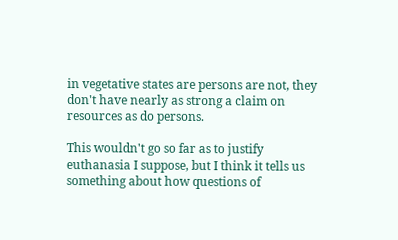in vegetative states are persons are not, they don't have nearly as strong a claim on resources as do persons.

This wouldn't go so far as to justify euthanasia I suppose, but I think it tells us something about how questions of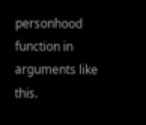personhood function in arguments like this.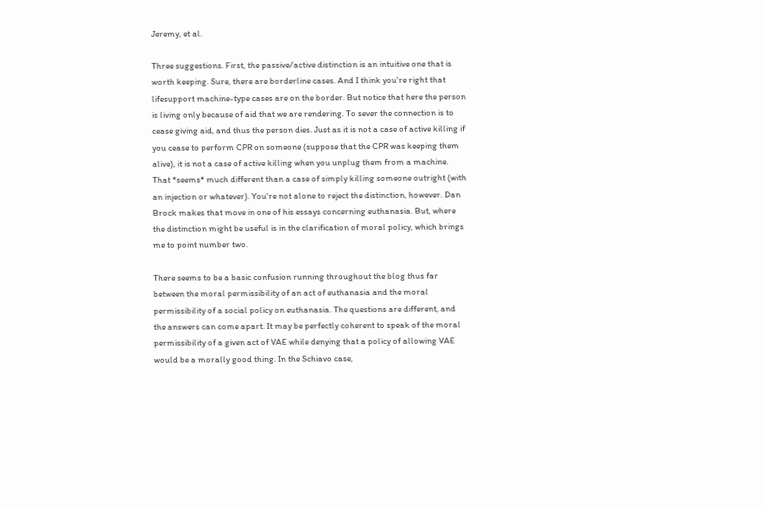Jeremy, et al.

Three suggestions. First, the passive/active distinction is an intuitive one that is worth keeping. Sure, there are borderline cases. And I think you're right that lifesupport machine-type cases are on the border. But notice that here the person is living only because of aid that we are rendering. To sever the connection is to cease giving aid, and thus the person dies. Just as it is not a case of active killing if you cease to perform CPR on someone (suppose that the CPR was keeping them alive), it is not a case of active killing when you unplug them from a machine. That *seems* much different than a case of simply killing someone outright (with an injection or whatever). You're not alone to reject the distinction, however. Dan Brock makes that move in one of his essays concerning euthanasia. But, where the distinction might be useful is in the clarification of moral policy, which brings me to point number two.

There seems to be a basic confusion running throughout the blog thus far between the moral permissibility of an act of euthanasia and the moral permissibility of a social policy on euthanasia. The questions are different, and the answers can come apart. It may be perfectly coherent to speak of the moral permissibility of a given act of VAE while denying that a policy of allowing VAE would be a morally good thing. In the Schiavo case,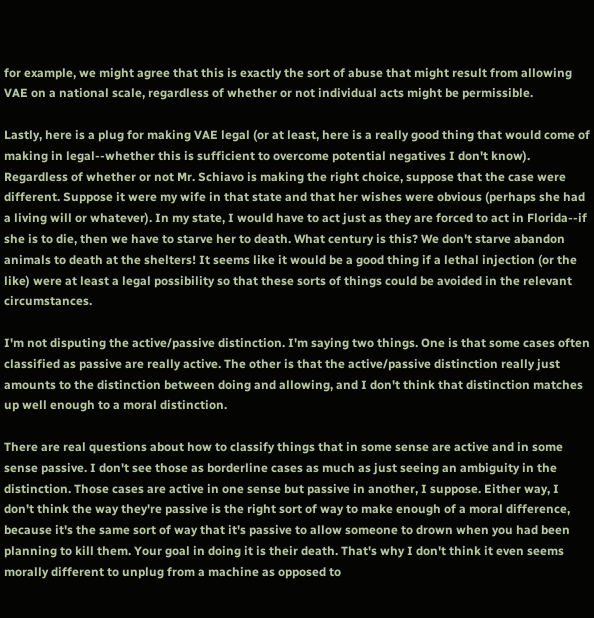for example, we might agree that this is exactly the sort of abuse that might result from allowing VAE on a national scale, regardless of whether or not individual acts might be permissible.

Lastly, here is a plug for making VAE legal (or at least, here is a really good thing that would come of making in legal--whether this is sufficient to overcome potential negatives I don't know). Regardless of whether or not Mr. Schiavo is making the right choice, suppose that the case were different. Suppose it were my wife in that state and that her wishes were obvious (perhaps she had a living will or whatever). In my state, I would have to act just as they are forced to act in Florida--if she is to die, then we have to starve her to death. What century is this? We don't starve abandon animals to death at the shelters! It seems like it would be a good thing if a lethal injection (or the like) were at least a legal possibility so that these sorts of things could be avoided in the relevant circumstances.

I'm not disputing the active/passive distinction. I'm saying two things. One is that some cases often classified as passive are really active. The other is that the active/passive distinction really just amounts to the distinction between doing and allowing, and I don't think that distinction matches up well enough to a moral distinction.

There are real questions about how to classify things that in some sense are active and in some sense passive. I don't see those as borderline cases as much as just seeing an ambiguity in the distinction. Those cases are active in one sense but passive in another, I suppose. Either way, I don't think the way they're passive is the right sort of way to make enough of a moral difference, because it's the same sort of way that it's passive to allow someone to drown when you had been planning to kill them. Your goal in doing it is their death. That's why I don't think it even seems morally different to unplug from a machine as opposed to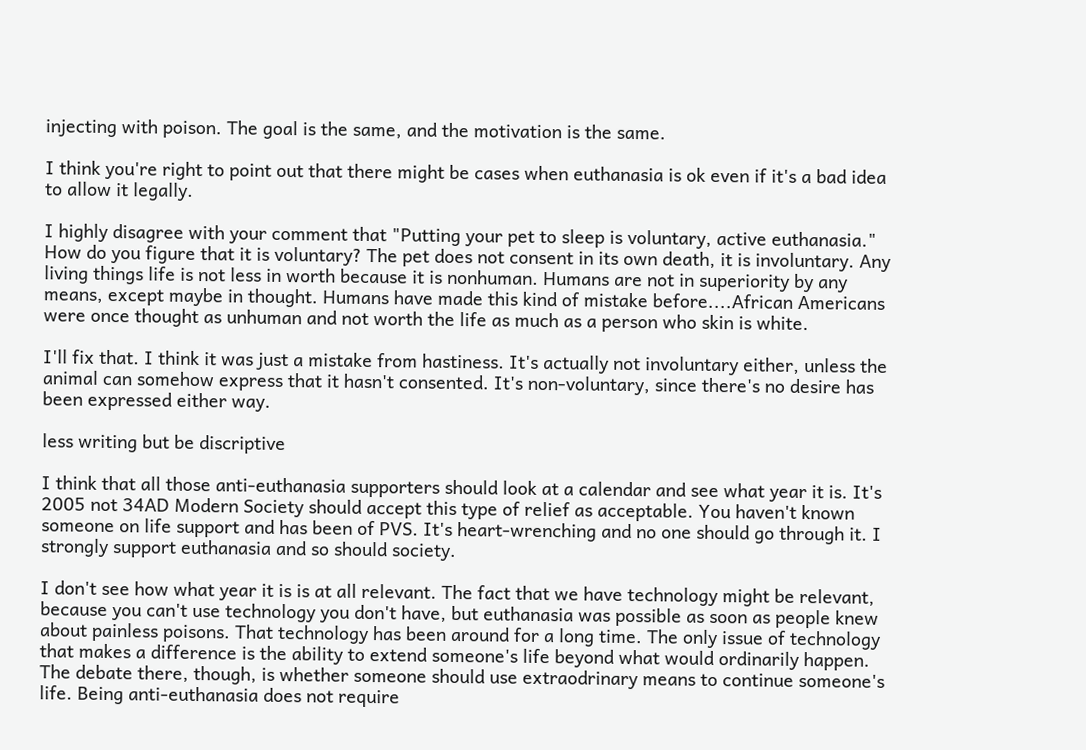injecting with poison. The goal is the same, and the motivation is the same.

I think you're right to point out that there might be cases when euthanasia is ok even if it's a bad idea to allow it legally.

I highly disagree with your comment that "Putting your pet to sleep is voluntary, active euthanasia." How do you figure that it is voluntary? The pet does not consent in its own death, it is involuntary. Any living things life is not less in worth because it is nonhuman. Humans are not in superiority by any means, except maybe in thought. Humans have made this kind of mistake before....African Americans were once thought as unhuman and not worth the life as much as a person who skin is white.

I'll fix that. I think it was just a mistake from hastiness. It's actually not involuntary either, unless the animal can somehow express that it hasn't consented. It's non-voluntary, since there's no desire has been expressed either way.

less writing but be discriptive

I think that all those anti-euthanasia supporters should look at a calendar and see what year it is. It's 2005 not 34AD Modern Society should accept this type of relief as acceptable. You haven't known someone on life support and has been of PVS. It's heart-wrenching and no one should go through it. I strongly support euthanasia and so should society.

I don't see how what year it is is at all relevant. The fact that we have technology might be relevant, because you can't use technology you don't have, but euthanasia was possible as soon as people knew about painless poisons. That technology has been around for a long time. The only issue of technology that makes a difference is the ability to extend someone's life beyond what would ordinarily happen. The debate there, though, is whether someone should use extraodrinary means to continue someone's life. Being anti-euthanasia does not require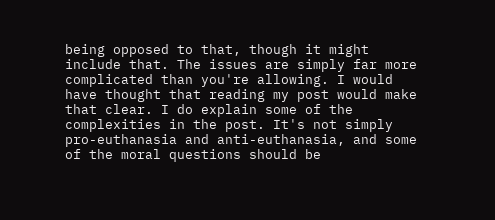being opposed to that, though it might include that. The issues are simply far more complicated than you're allowing. I would have thought that reading my post would make that clear. I do explain some of the complexities in the post. It's not simply pro-euthanasia and anti-euthanasia, and some of the moral questions should be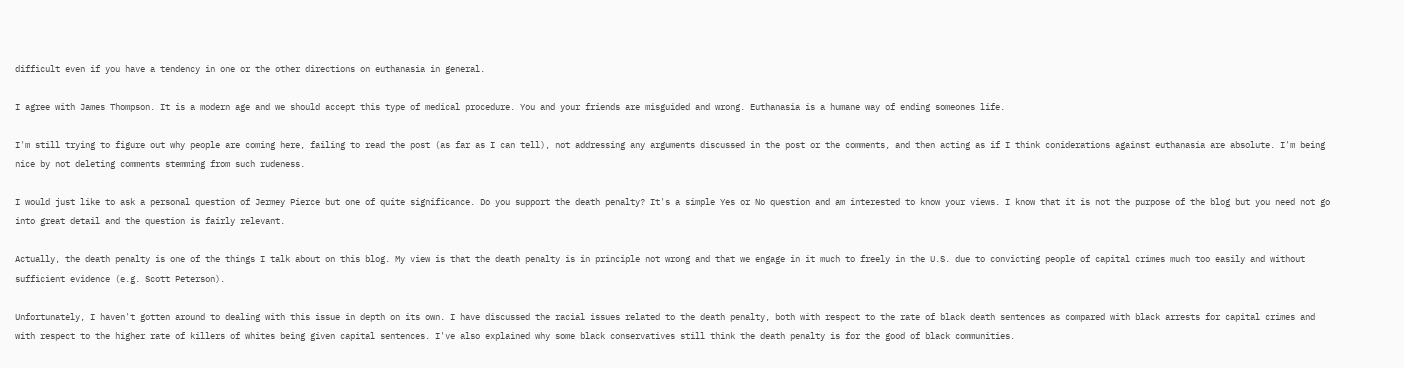difficult even if you have a tendency in one or the other directions on euthanasia in general.

I agree with James Thompson. It is a modern age and we should accept this type of medical procedure. You and your friends are misguided and wrong. Euthanasia is a humane way of ending someones life.

I'm still trying to figure out why people are coming here, failing to read the post (as far as I can tell), not addressing any arguments discussed in the post or the comments, and then acting as if I think coniderations against euthanasia are absolute. I'm being nice by not deleting comments stemming from such rudeness.

I would just like to ask a personal question of Jermey Pierce but one of quite significance. Do you support the death penalty? It's a simple Yes or No question and am interested to know your views. I know that it is not the purpose of the blog but you need not go into great detail and the question is fairly relevant.

Actually, the death penalty is one of the things I talk about on this blog. My view is that the death penalty is in principle not wrong and that we engage in it much to freely in the U.S. due to convicting people of capital crimes much too easily and without sufficient evidence (e.g. Scott Peterson).

Unfortunately, I haven't gotten around to dealing with this issue in depth on its own. I have discussed the racial issues related to the death penalty, both with respect to the rate of black death sentences as compared with black arrests for capital crimes and with respect to the higher rate of killers of whites being given capital sentences. I've also explained why some black conservatives still think the death penalty is for the good of black communities.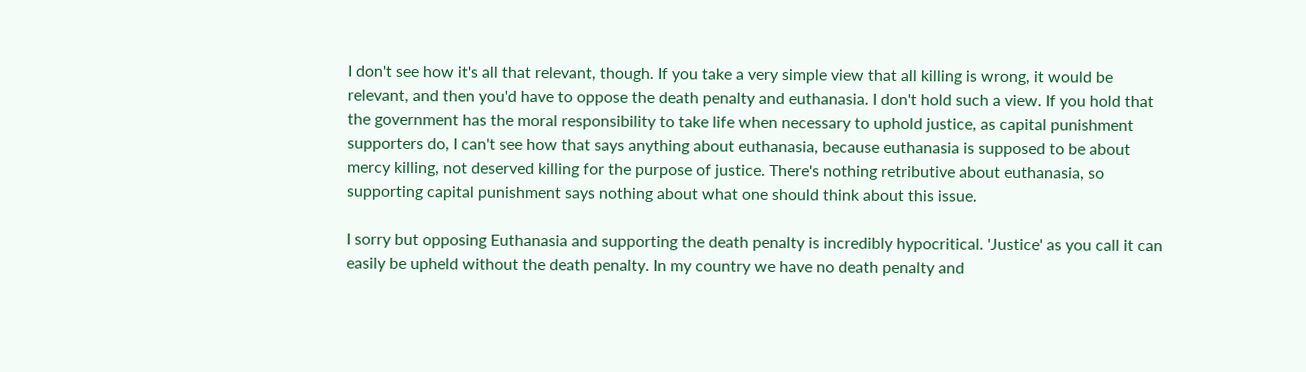I don't see how it's all that relevant, though. If you take a very simple view that all killing is wrong, it would be relevant, and then you'd have to oppose the death penalty and euthanasia. I don't hold such a view. If you hold that the government has the moral responsibility to take life when necessary to uphold justice, as capital punishment supporters do, I can't see how that says anything about euthanasia, because euthanasia is supposed to be about mercy killing, not deserved killing for the purpose of justice. There's nothing retributive about euthanasia, so supporting capital punishment says nothing about what one should think about this issue.

I sorry but opposing Euthanasia and supporting the death penalty is incredibly hypocritical. 'Justice' as you call it can easily be upheld without the death penalty. In my country we have no death penalty and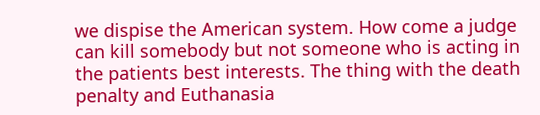we dispise the American system. How come a judge can kill somebody but not someone who is acting in the patients best interests. The thing with the death penalty and Euthanasia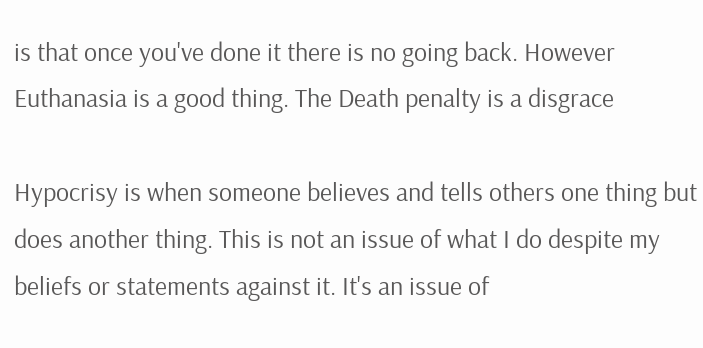is that once you've done it there is no going back. However Euthanasia is a good thing. The Death penalty is a disgrace

Hypocrisy is when someone believes and tells others one thing but does another thing. This is not an issue of what I do despite my beliefs or statements against it. It's an issue of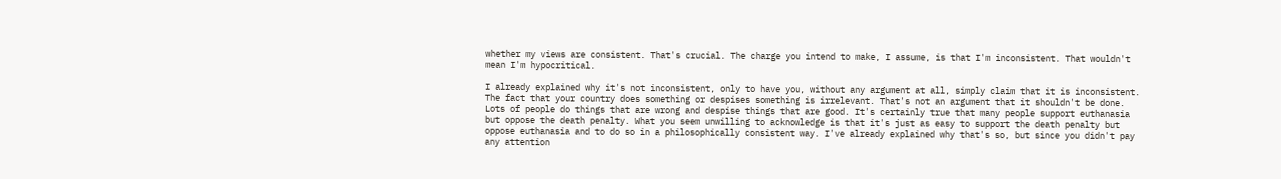whether my views are consistent. That's crucial. The charge you intend to make, I assume, is that I'm inconsistent. That wouldn't mean I'm hypocritical.

I already explained why it's not inconsistent, only to have you, without any argument at all, simply claim that it is inconsistent. The fact that your country does something or despises something is irrelevant. That's not an argument that it shouldn't be done. Lots of people do things that are wrong and despise things that are good. It's certainly true that many people support euthanasia but oppose the death penalty. What you seem unwilling to acknowledge is that it's just as easy to support the death penalty but oppose euthanasia and to do so in a philosophically consistent way. I've already explained why that's so, but since you didn't pay any attention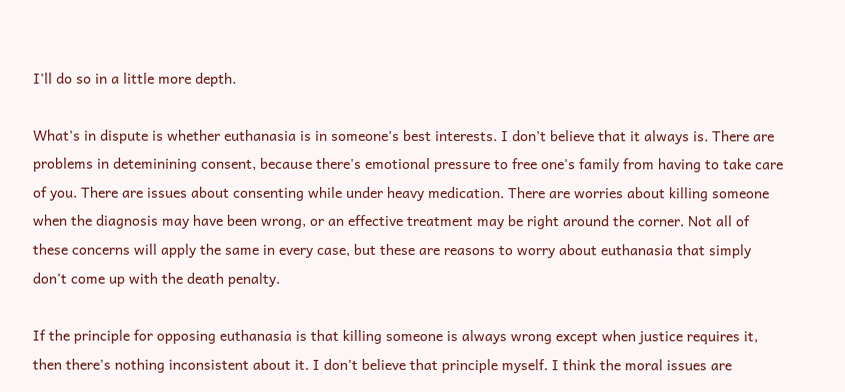I'll do so in a little more depth.

What's in dispute is whether euthanasia is in someone's best interests. I don't believe that it always is. There are problems in deteminining consent, because there's emotional pressure to free one's family from having to take care of you. There are issues about consenting while under heavy medication. There are worries about killing someone when the diagnosis may have been wrong, or an effective treatment may be right around the corner. Not all of these concerns will apply the same in every case, but these are reasons to worry about euthanasia that simply don't come up with the death penalty.

If the principle for opposing euthanasia is that killing someone is always wrong except when justice requires it, then there's nothing inconsistent about it. I don't believe that principle myself. I think the moral issues are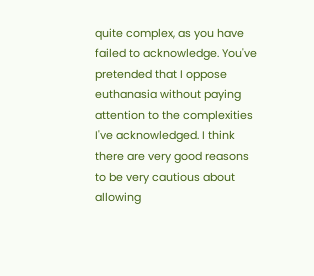quite complex, as you have failed to acknowledge. You've pretended that I oppose euthanasia without paying attention to the complexities I've acknowledged. I think there are very good reasons to be very cautious about allowing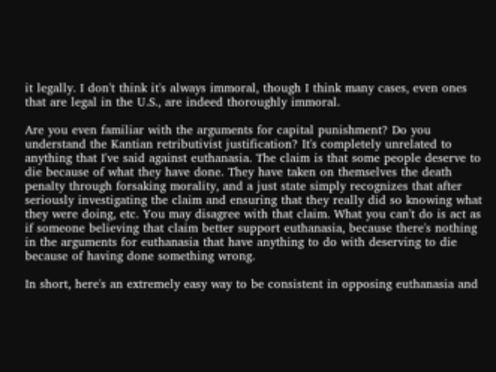it legally. I don't think it's always immoral, though I think many cases, even ones that are legal in the U.S., are indeed thoroughly immoral.

Are you even familiar with the arguments for capital punishment? Do you understand the Kantian retributivist justification? It's completely unrelated to anything that I've said against euthanasia. The claim is that some people deserve to die because of what they have done. They have taken on themselves the death penalty through forsaking morality, and a just state simply recognizes that after seriously investigating the claim and ensuring that they really did so knowing what they were doing, etc. You may disagree with that claim. What you can't do is act as if someone believing that claim better support euthanasia, because there's nothing in the arguments for euthanasia that have anything to do with deserving to die because of having done something wrong.

In short, here's an extremely easy way to be consistent in opposing euthanasia and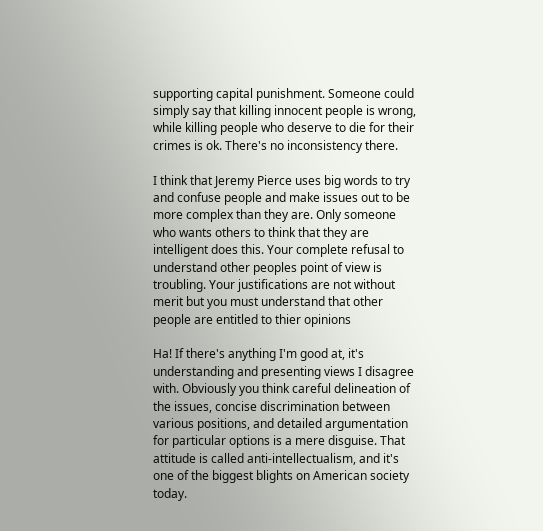supporting capital punishment. Someone could simply say that killing innocent people is wrong, while killing people who deserve to die for their crimes is ok. There's no inconsistency there.

I think that Jeremy Pierce uses big words to try and confuse people and make issues out to be more complex than they are. Only someone who wants others to think that they are intelligent does this. Your complete refusal to understand other peoples point of view is troubling. Your justifications are not without merit but you must understand that other people are entitled to thier opinions

Ha! If there's anything I'm good at, it's understanding and presenting views I disagree with. Obviously you think careful delineation of the issues, concise discrimination between various positions, and detailed argumentation for particular options is a mere disguise. That attitude is called anti-intellectualism, and it's one of the biggest blights on American society today.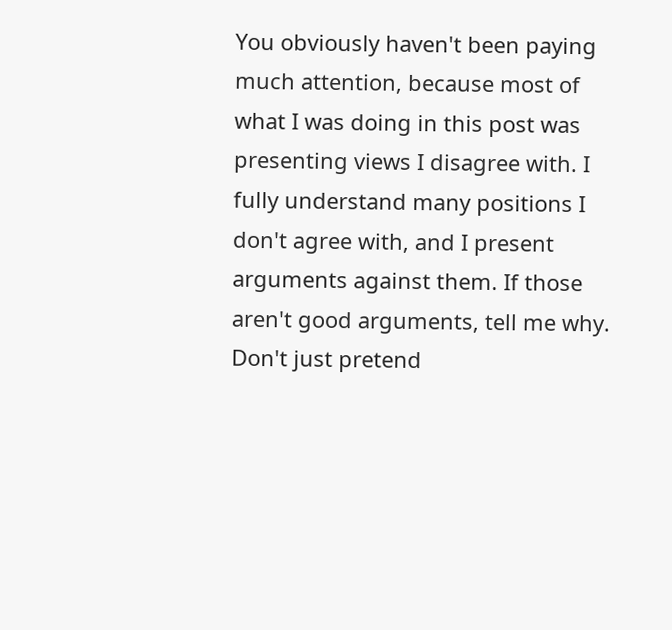You obviously haven't been paying much attention, because most of what I was doing in this post was presenting views I disagree with. I fully understand many positions I don't agree with, and I present arguments against them. If those aren't good arguments, tell me why. Don't just pretend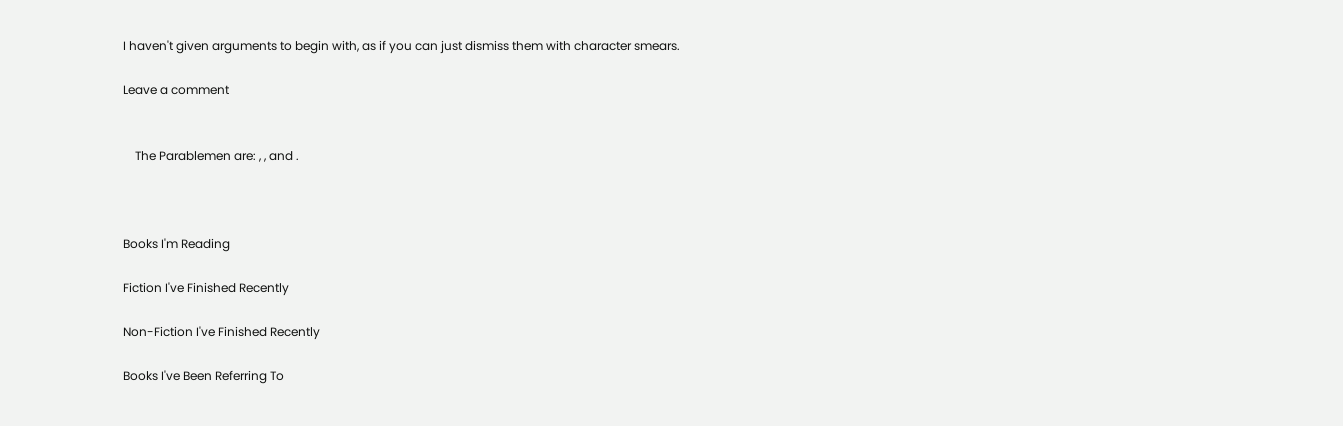I haven't given arguments to begin with, as if you can just dismiss them with character smears.

Leave a comment


    The Parablemen are: , , and .



Books I'm Reading

Fiction I've Finished Recently

Non-Fiction I've Finished Recently

Books I've Been Referring To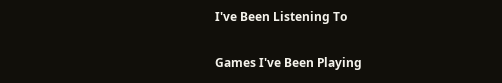I've Been Listening To

Games I've Been Playing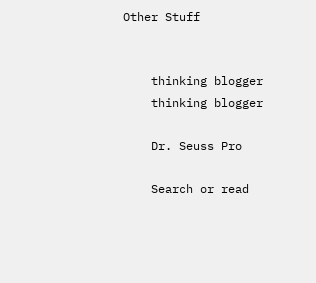Other Stuff


    thinking blogger
    thinking blogger

    Dr. Seuss Pro

    Search or read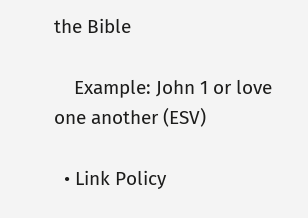the Bible

    Example: John 1 or love one another (ESV)

  • Link Policy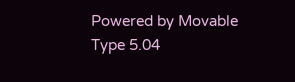Powered by Movable Type 5.04